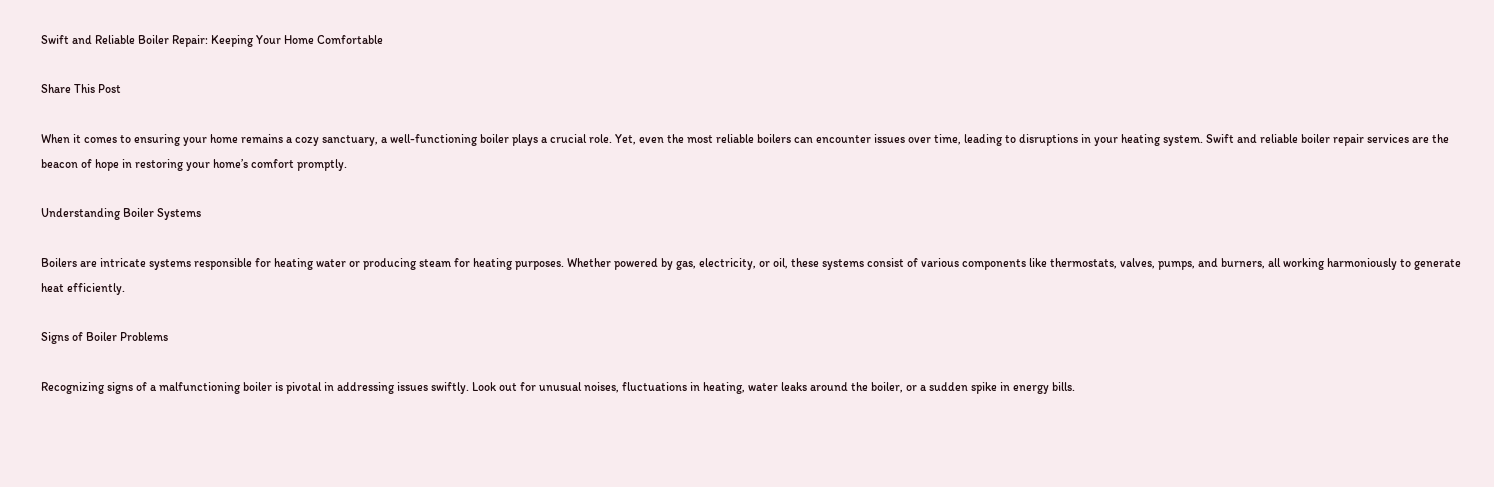Swift and Reliable Boiler Repair: Keeping Your Home Comfortable

Share This Post

When it comes to ensuring your home remains a cozy sanctuary, a well-functioning boiler plays a crucial role. Yet, even the most reliable boilers can encounter issues over time, leading to disruptions in your heating system. Swift and reliable boiler repair services are the beacon of hope in restoring your home’s comfort promptly.

Understanding Boiler Systems

Boilers are intricate systems responsible for heating water or producing steam for heating purposes. Whether powered by gas, electricity, or oil, these systems consist of various components like thermostats, valves, pumps, and burners, all working harmoniously to generate heat efficiently.

Signs of Boiler Problems

Recognizing signs of a malfunctioning boiler is pivotal in addressing issues swiftly. Look out for unusual noises, fluctuations in heating, water leaks around the boiler, or a sudden spike in energy bills.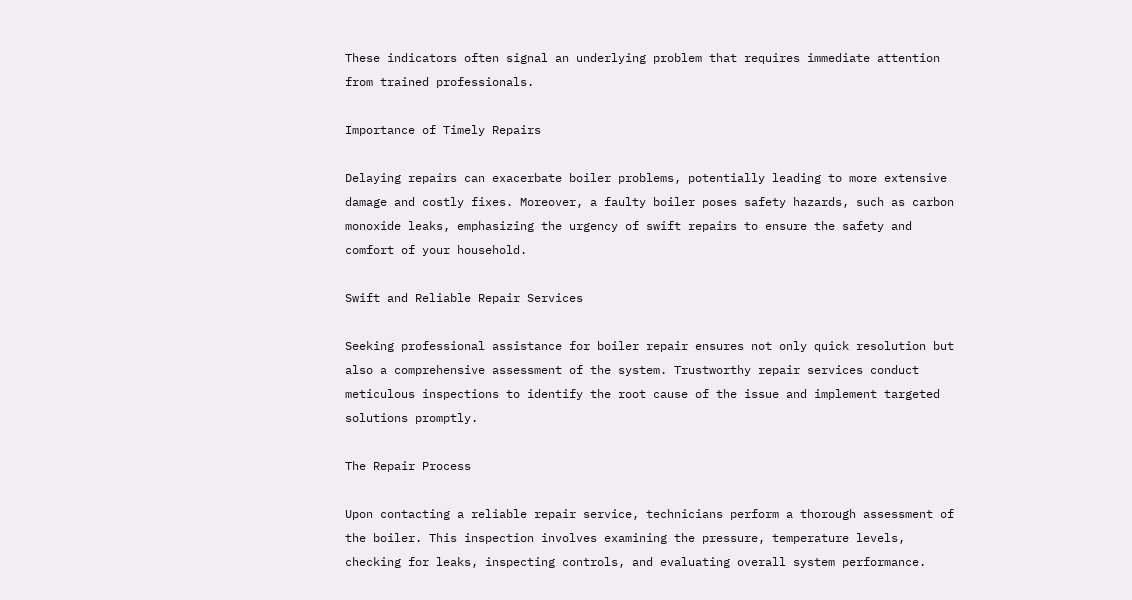These indicators often signal an underlying problem that requires immediate attention from trained professionals.

Importance of Timely Repairs

Delaying repairs can exacerbate boiler problems, potentially leading to more extensive damage and costly fixes. Moreover, a faulty boiler poses safety hazards, such as carbon monoxide leaks, emphasizing the urgency of swift repairs to ensure the safety and comfort of your household.

Swift and Reliable Repair Services

Seeking professional assistance for boiler repair ensures not only quick resolution but also a comprehensive assessment of the system. Trustworthy repair services conduct meticulous inspections to identify the root cause of the issue and implement targeted solutions promptly.

The Repair Process

Upon contacting a reliable repair service, technicians perform a thorough assessment of the boiler. This inspection involves examining the pressure, temperature levels, checking for leaks, inspecting controls, and evaluating overall system performance.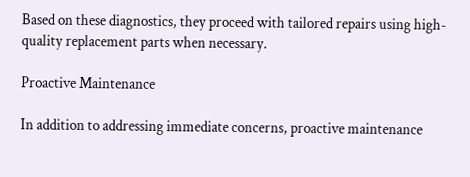Based on these diagnostics, they proceed with tailored repairs using high-quality replacement parts when necessary.

Proactive Maintenance

In addition to addressing immediate concerns, proactive maintenance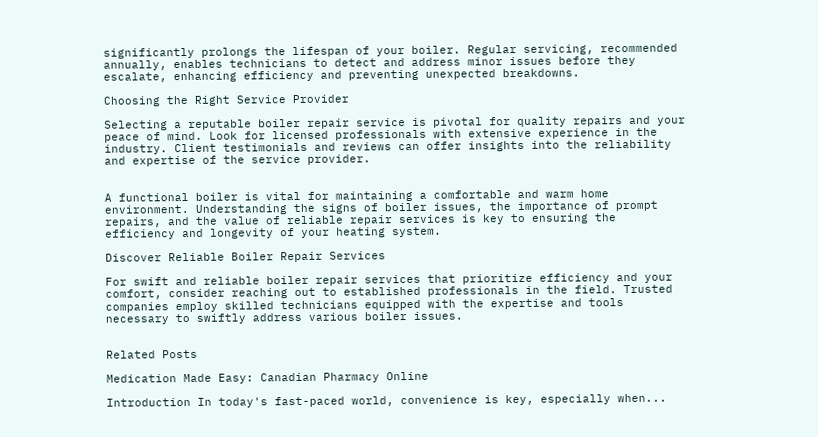significantly prolongs the lifespan of your boiler. Regular servicing, recommended annually, enables technicians to detect and address minor issues before they escalate, enhancing efficiency and preventing unexpected breakdowns.

Choosing the Right Service Provider

Selecting a reputable boiler repair service is pivotal for quality repairs and your peace of mind. Look for licensed professionals with extensive experience in the industry. Client testimonials and reviews can offer insights into the reliability and expertise of the service provider.


A functional boiler is vital for maintaining a comfortable and warm home environment. Understanding the signs of boiler issues, the importance of prompt repairs, and the value of reliable repair services is key to ensuring the efficiency and longevity of your heating system.

Discover Reliable Boiler Repair Services

For swift and reliable boiler repair services that prioritize efficiency and your comfort, consider reaching out to established professionals in the field. Trusted companies employ skilled technicians equipped with the expertise and tools necessary to swiftly address various boiler issues.


Related Posts

Medication Made Easy: Canadian Pharmacy Online

Introduction In today's fast-paced world, convenience is key, especially when...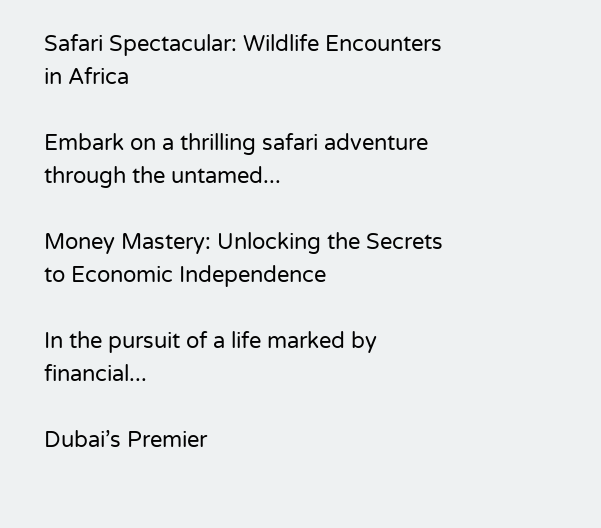Safari Spectacular: Wildlife Encounters in Africa

Embark on a thrilling safari adventure through the untamed...

Money Mastery: Unlocking the Secrets to Economic Independence

In the pursuit of a life marked by financial...

Dubai’s Premier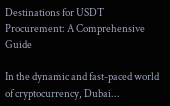Destinations for USDT Procurement: A Comprehensive Guide

In the dynamic and fast-paced world of cryptocurrency, Dubai...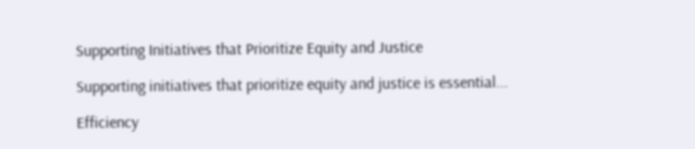Supporting Initiatives that Prioritize Equity and Justice

Supporting initiatives that prioritize equity and justice is essential...

Efficiency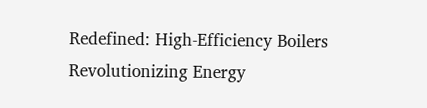Redefined: High-Efficiency Boilers Revolutionizing Energy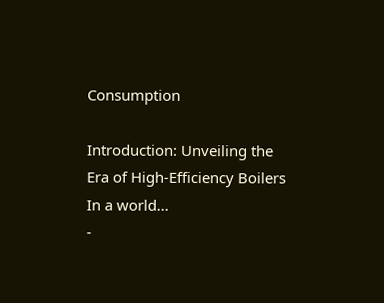Consumption

Introduction: Unveiling the Era of High-Efficiency Boilers In a world...
-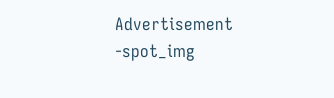Advertisement -spot_img